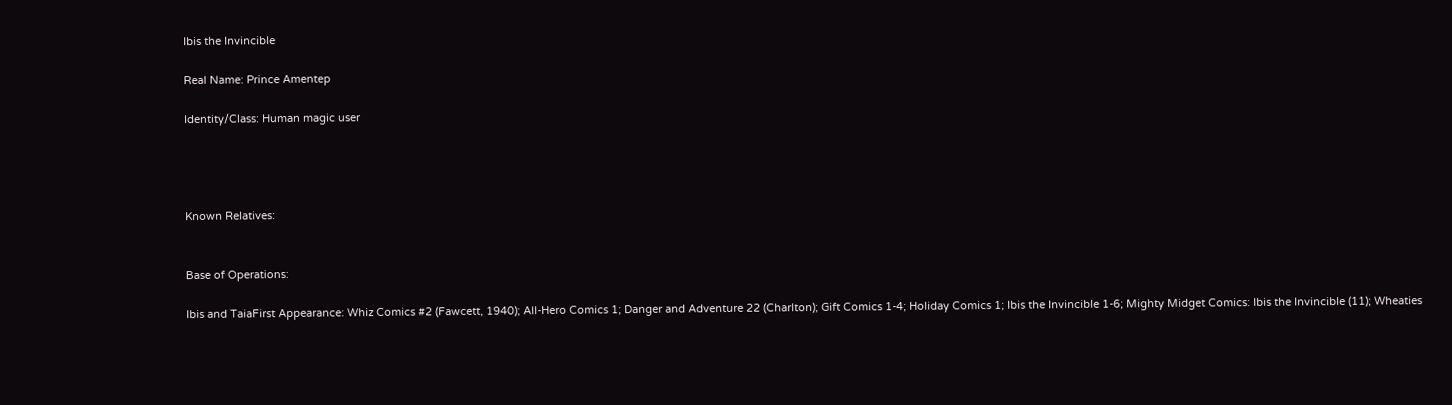Ibis the Invincible

Real Name: Prince Amentep

Identity/Class: Human magic user




Known Relatives:


Base of Operations:

Ibis and TaiaFirst Appearance: Whiz Comics #2 (Fawcett, 1940); All-Hero Comics 1; Danger and Adventure 22 (Charlton); Gift Comics 1-4; Holiday Comics 1; Ibis the Invincible 1-6; Mighty Midget Comics: Ibis the Invincible (11); Wheaties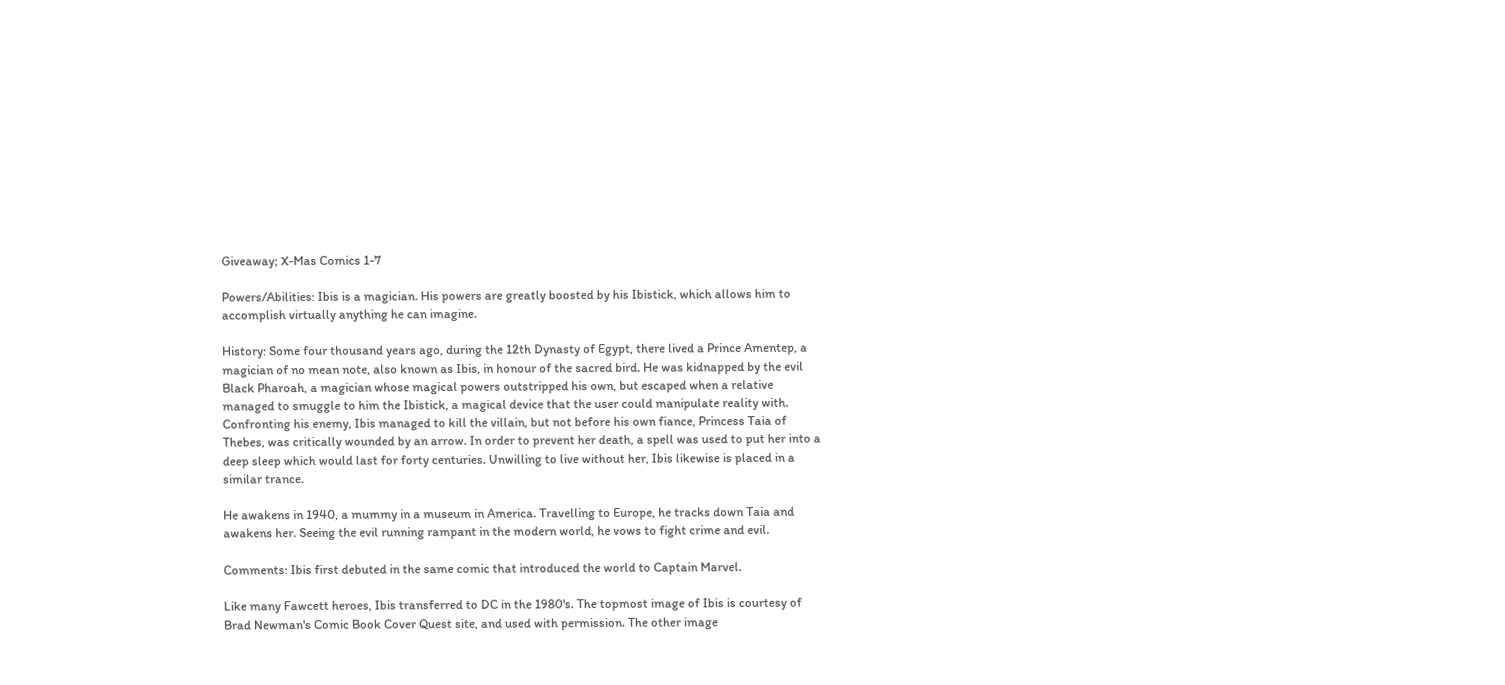Giveaway; X-Mas Comics 1-7

Powers/Abilities: Ibis is a magician. His powers are greatly boosted by his Ibistick, which allows him to accomplish virtually anything he can imagine.

History: Some four thousand years ago, during the 12th Dynasty of Egypt, there lived a Prince Amentep, a magician of no mean note, also known as Ibis, in honour of the sacred bird. He was kidnapped by the evil Black Pharoah, a magician whose magical powers outstripped his own, but escaped when a relative managed to smuggle to him the Ibistick, a magical device that the user could manipulate reality with. Confronting his enemy, Ibis managed to kill the villain, but not before his own fiance, Princess Taia of Thebes, was critically wounded by an arrow. In order to prevent her death, a spell was used to put her into a deep sleep which would last for forty centuries. Unwilling to live without her, Ibis likewise is placed in a similar trance.

He awakens in 1940, a mummy in a museum in America. Travelling to Europe, he tracks down Taia and awakens her. Seeing the evil running rampant in the modern world, he vows to fight crime and evil.

Comments: Ibis first debuted in the same comic that introduced the world to Captain Marvel.

Like many Fawcett heroes, Ibis transferred to DC in the 1980's. The topmost image of Ibis is courtesy of Brad Newman's Comic Book Cover Quest site, and used with permission. The other image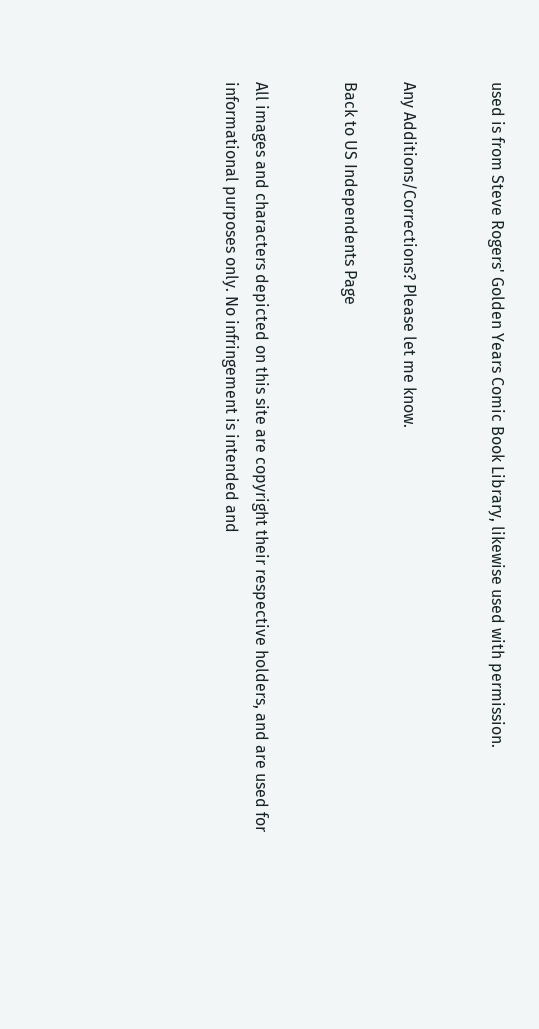used is from Steve Rogers' Golden Years Comic Book Library, likewise used with permission.


Any Additions/Corrections? Please let me know.

Back to US Independents Page


All images and characters depicted on this site are copyright their respective holders, and are used for informational purposes only. No infringement is intended and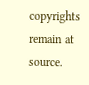copyrights remain at source.